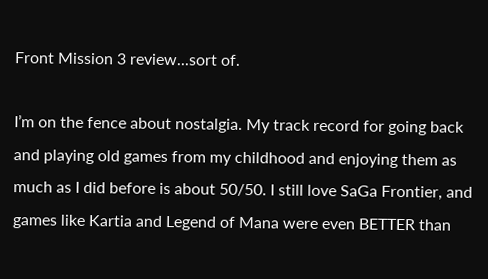Front Mission 3 review...sort of.

I’m on the fence about nostalgia. My track record for going back and playing old games from my childhood and enjoying them as much as I did before is about 50/50. I still love SaGa Frontier, and games like Kartia and Legend of Mana were even BETTER than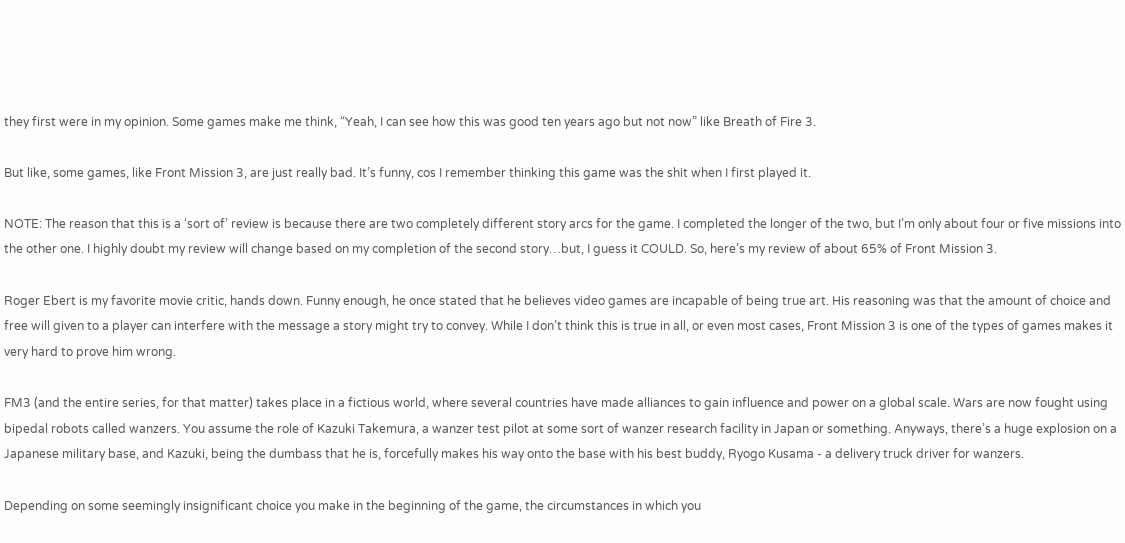they first were in my opinion. Some games make me think, “Yeah, I can see how this was good ten years ago but not now” like Breath of Fire 3.

But like, some games, like Front Mission 3, are just really bad. It’s funny, cos I remember thinking this game was the shit when I first played it.

NOTE: The reason that this is a ‘sort of’ review is because there are two completely different story arcs for the game. I completed the longer of the two, but I’m only about four or five missions into the other one. I highly doubt my review will change based on my completion of the second story…but, I guess it COULD. So, here’s my review of about 65% of Front Mission 3.

Roger Ebert is my favorite movie critic, hands down. Funny enough, he once stated that he believes video games are incapable of being true art. His reasoning was that the amount of choice and free will given to a player can interfere with the message a story might try to convey. While I don’t think this is true in all, or even most cases, Front Mission 3 is one of the types of games makes it very hard to prove him wrong.

FM3 (and the entire series, for that matter) takes place in a fictious world, where several countries have made alliances to gain influence and power on a global scale. Wars are now fought using bipedal robots called wanzers. You assume the role of Kazuki Takemura, a wanzer test pilot at some sort of wanzer research facility in Japan or something. Anyways, there’s a huge explosion on a Japanese military base, and Kazuki, being the dumbass that he is, forcefully makes his way onto the base with his best buddy, Ryogo Kusama - a delivery truck driver for wanzers.

Depending on some seemingly insignificant choice you make in the beginning of the game, the circumstances in which you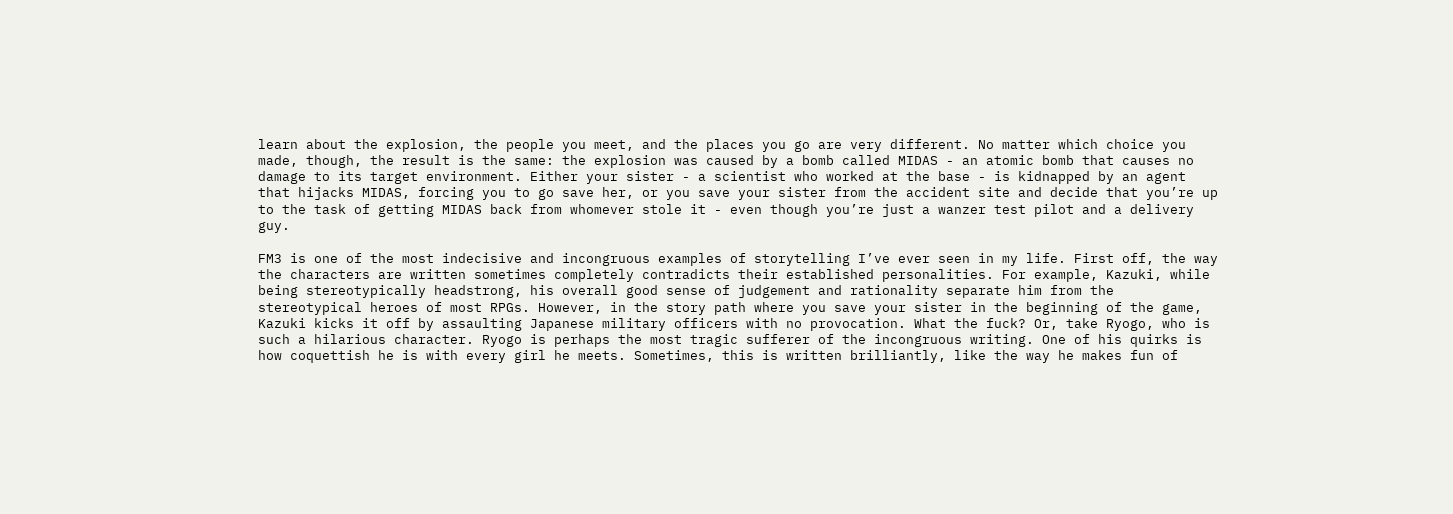learn about the explosion, the people you meet, and the places you go are very different. No matter which choice you made, though, the result is the same: the explosion was caused by a bomb called MIDAS - an atomic bomb that causes no damage to its target environment. Either your sister - a scientist who worked at the base - is kidnapped by an agent that hijacks MIDAS, forcing you to go save her, or you save your sister from the accident site and decide that you’re up to the task of getting MIDAS back from whomever stole it - even though you’re just a wanzer test pilot and a delivery guy.

FM3 is one of the most indecisive and incongruous examples of storytelling I’ve ever seen in my life. First off, the way the characters are written sometimes completely contradicts their established personalities. For example, Kazuki, while being stereotypically headstrong, his overall good sense of judgement and rationality separate him from the stereotypical heroes of most RPGs. However, in the story path where you save your sister in the beginning of the game, Kazuki kicks it off by assaulting Japanese military officers with no provocation. What the fuck? Or, take Ryogo, who is such a hilarious character. Ryogo is perhaps the most tragic sufferer of the incongruous writing. One of his quirks is how coquettish he is with every girl he meets. Sometimes, this is written brilliantly, like the way he makes fun of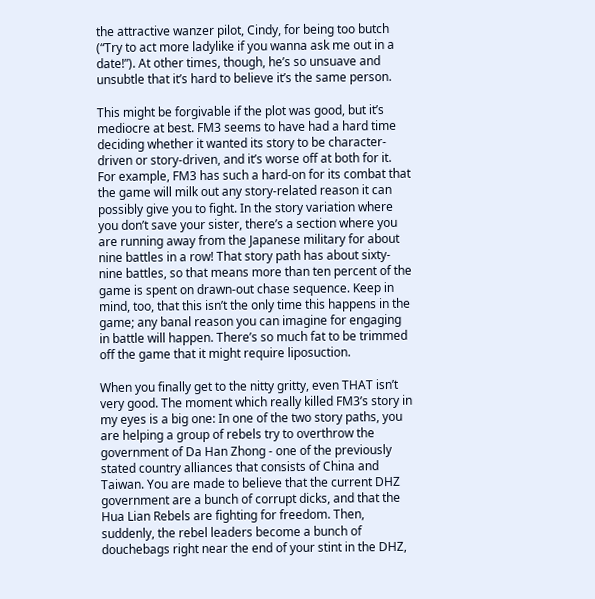the attractive wanzer pilot, Cindy, for being too butch (“Try to act more ladylike if you wanna ask me out in a date!”). At other times, though, he’s so unsuave and unsubtle that it’s hard to believe it’s the same person.

This might be forgivable if the plot was good, but it’s mediocre at best. FM3 seems to have had a hard time deciding whether it wanted its story to be character-driven or story-driven, and it’s worse off at both for it. For example, FM3 has such a hard-on for its combat that the game will milk out any story-related reason it can possibly give you to fight. In the story variation where you don’t save your sister, there’s a section where you are running away from the Japanese military for about nine battles in a row! That story path has about sixty-nine battles, so that means more than ten percent of the game is spent on drawn-out chase sequence. Keep in mind, too, that this isn’t the only time this happens in the game; any banal reason you can imagine for engaging in battle will happen. There’s so much fat to be trimmed off the game that it might require liposuction.

When you finally get to the nitty gritty, even THAT isn’t very good. The moment which really killed FM3’s story in my eyes is a big one: In one of the two story paths, you are helping a group of rebels try to overthrow the government of Da Han Zhong - one of the previously stated country alliances that consists of China and Taiwan. You are made to believe that the current DHZ government are a bunch of corrupt dicks, and that the Hua Lian Rebels are fighting for freedom. Then, suddenly, the rebel leaders become a bunch of douchebags right near the end of your stint in the DHZ,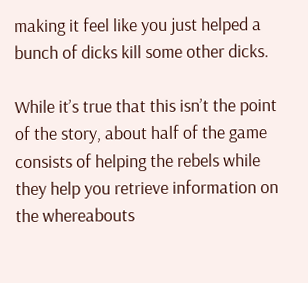making it feel like you just helped a bunch of dicks kill some other dicks.

While it’s true that this isn’t the point of the story, about half of the game consists of helping the rebels while they help you retrieve information on the whereabouts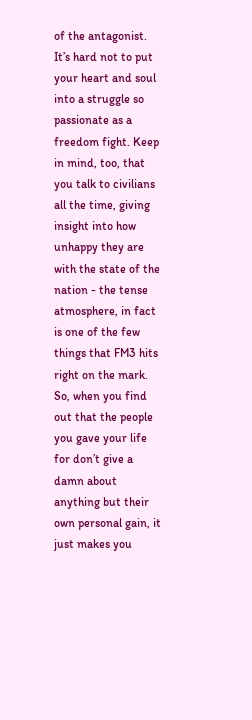of the antagonist. It’s hard not to put your heart and soul into a struggle so passionate as a freedom fight. Keep in mind, too, that you talk to civilians all the time, giving insight into how unhappy they are with the state of the nation - the tense atmosphere, in fact is one of the few things that FM3 hits right on the mark. So, when you find out that the people you gave your life for don’t give a damn about anything but their own personal gain, it just makes you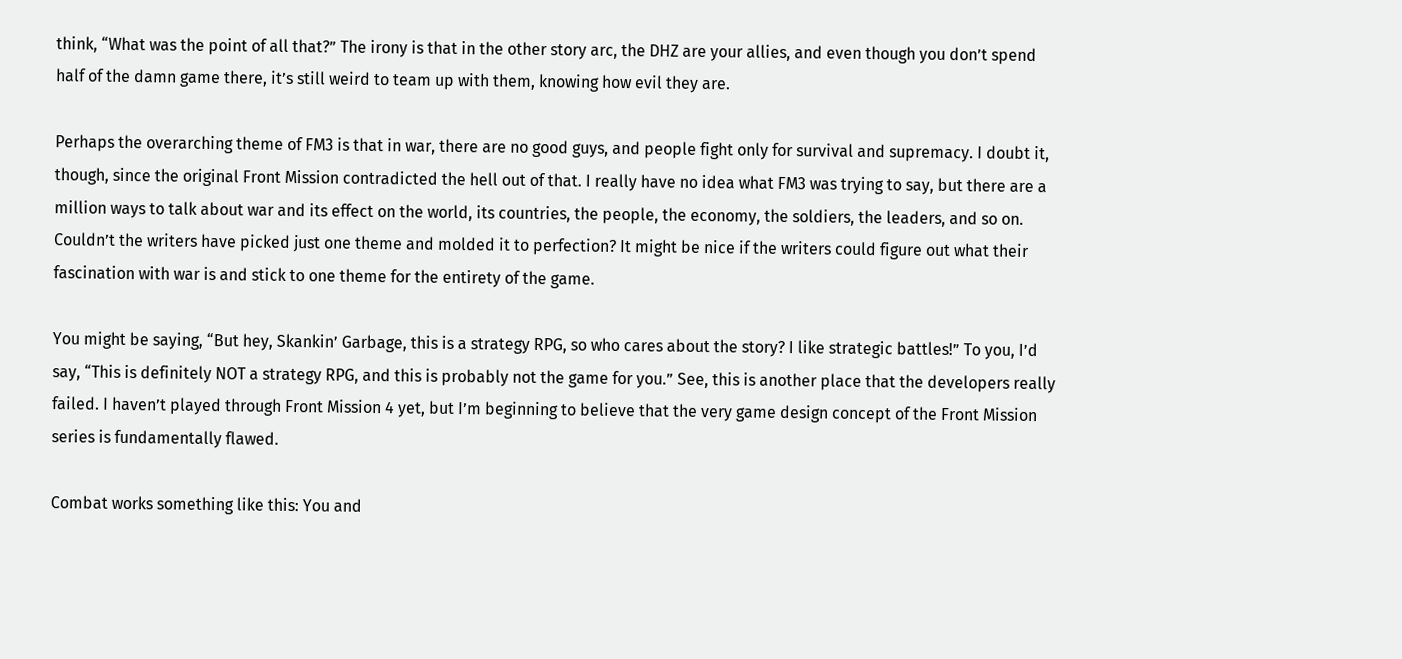think, “What was the point of all that?” The irony is that in the other story arc, the DHZ are your allies, and even though you don’t spend half of the damn game there, it’s still weird to team up with them, knowing how evil they are.

Perhaps the overarching theme of FM3 is that in war, there are no good guys, and people fight only for survival and supremacy. I doubt it, though, since the original Front Mission contradicted the hell out of that. I really have no idea what FM3 was trying to say, but there are a million ways to talk about war and its effect on the world, its countries, the people, the economy, the soldiers, the leaders, and so on. Couldn’t the writers have picked just one theme and molded it to perfection? It might be nice if the writers could figure out what their fascination with war is and stick to one theme for the entirety of the game.

You might be saying, “But hey, Skankin’ Garbage, this is a strategy RPG, so who cares about the story? I like strategic battles!” To you, I’d say, “This is definitely NOT a strategy RPG, and this is probably not the game for you.” See, this is another place that the developers really failed. I haven’t played through Front Mission 4 yet, but I’m beginning to believe that the very game design concept of the Front Mission series is fundamentally flawed.

Combat works something like this: You and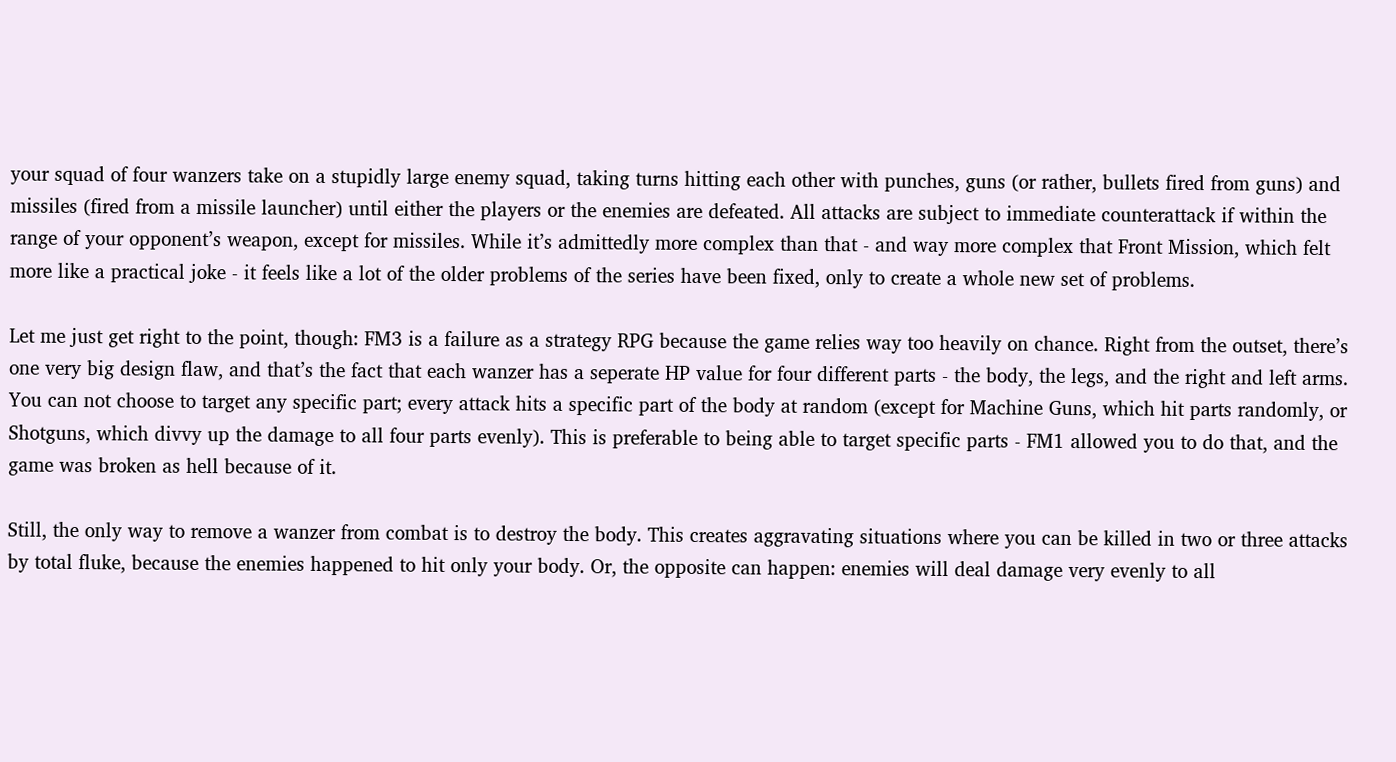your squad of four wanzers take on a stupidly large enemy squad, taking turns hitting each other with punches, guns (or rather, bullets fired from guns) and missiles (fired from a missile launcher) until either the players or the enemies are defeated. All attacks are subject to immediate counterattack if within the range of your opponent’s weapon, except for missiles. While it’s admittedly more complex than that - and way more complex that Front Mission, which felt more like a practical joke - it feels like a lot of the older problems of the series have been fixed, only to create a whole new set of problems.

Let me just get right to the point, though: FM3 is a failure as a strategy RPG because the game relies way too heavily on chance. Right from the outset, there’s one very big design flaw, and that’s the fact that each wanzer has a seperate HP value for four different parts - the body, the legs, and the right and left arms. You can not choose to target any specific part; every attack hits a specific part of the body at random (except for Machine Guns, which hit parts randomly, or Shotguns, which divvy up the damage to all four parts evenly). This is preferable to being able to target specific parts - FM1 allowed you to do that, and the game was broken as hell because of it.

Still, the only way to remove a wanzer from combat is to destroy the body. This creates aggravating situations where you can be killed in two or three attacks by total fluke, because the enemies happened to hit only your body. Or, the opposite can happen: enemies will deal damage very evenly to all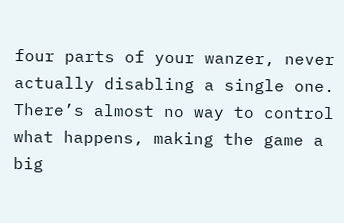four parts of your wanzer, never actually disabling a single one. There’s almost no way to control what happens, making the game a big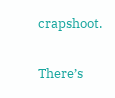crapshoot.

There’s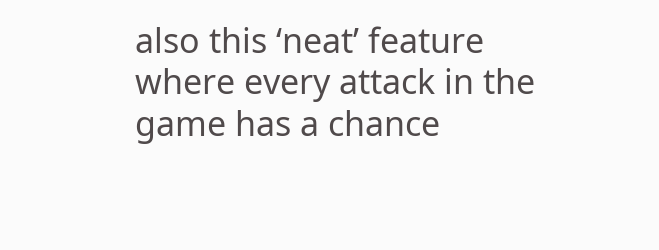also this ‘neat’ feature where every attack in the game has a chance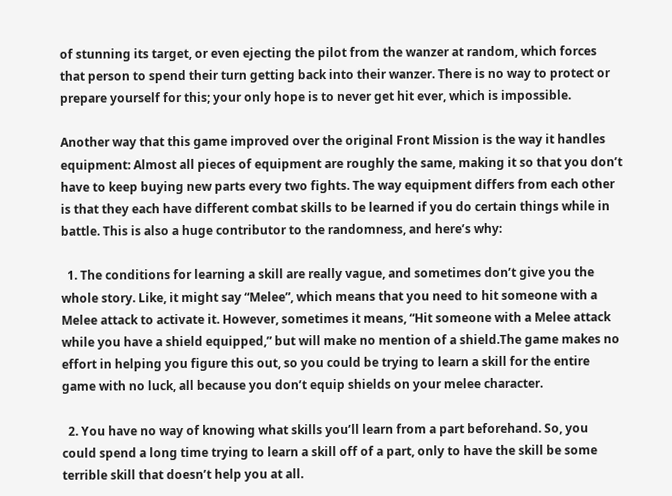of stunning its target, or even ejecting the pilot from the wanzer at random, which forces that person to spend their turn getting back into their wanzer. There is no way to protect or prepare yourself for this; your only hope is to never get hit ever, which is impossible.

Another way that this game improved over the original Front Mission is the way it handles equipment: Almost all pieces of equipment are roughly the same, making it so that you don’t have to keep buying new parts every two fights. The way equipment differs from each other is that they each have different combat skills to be learned if you do certain things while in battle. This is also a huge contributor to the randomness, and here’s why:

  1. The conditions for learning a skill are really vague, and sometimes don’t give you the whole story. Like, it might say “Melee”, which means that you need to hit someone with a Melee attack to activate it. However, sometimes it means, “Hit someone with a Melee attack while you have a shield equipped,” but will make no mention of a shield.The game makes no effort in helping you figure this out, so you could be trying to learn a skill for the entire game with no luck, all because you don’t equip shields on your melee character.

  2. You have no way of knowing what skills you’ll learn from a part beforehand. So, you could spend a long time trying to learn a skill off of a part, only to have the skill be some terrible skill that doesn’t help you at all.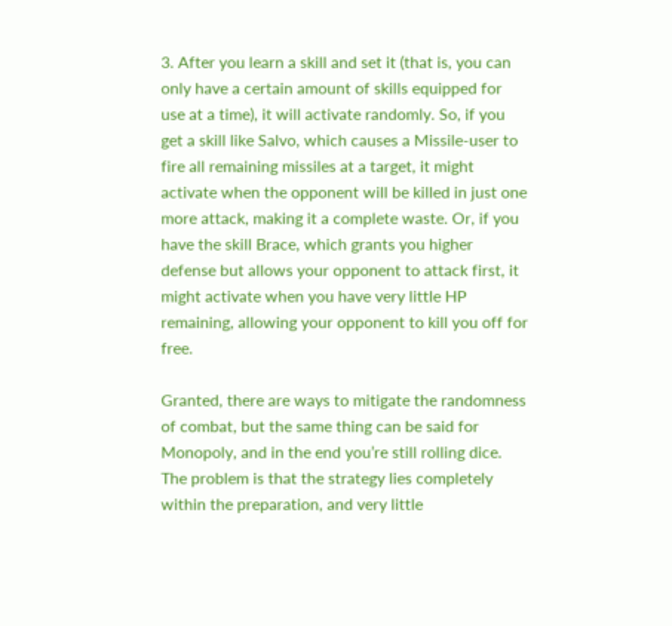3. After you learn a skill and set it (that is, you can only have a certain amount of skills equipped for use at a time), it will activate randomly. So, if you get a skill like Salvo, which causes a Missile-user to fire all remaining missiles at a target, it might activate when the opponent will be killed in just one more attack, making it a complete waste. Or, if you have the skill Brace, which grants you higher defense but allows your opponent to attack first, it might activate when you have very little HP remaining, allowing your opponent to kill you off for free.

Granted, there are ways to mitigate the randomness of combat, but the same thing can be said for Monopoly, and in the end you’re still rolling dice. The problem is that the strategy lies completely within the preparation, and very little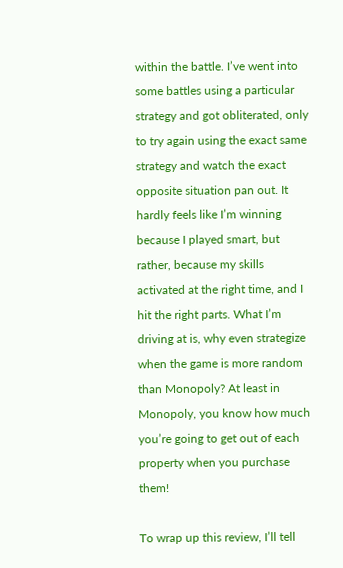within the battle. I’ve went into some battles using a particular strategy and got obliterated, only to try again using the exact same strategy and watch the exact opposite situation pan out. It hardly feels like I’m winning because I played smart, but rather, because my skills activated at the right time, and I hit the right parts. What I’m driving at is, why even strategize when the game is more random than Monopoly? At least in Monopoly, you know how much you’re going to get out of each property when you purchase them!

To wrap up this review, I’ll tell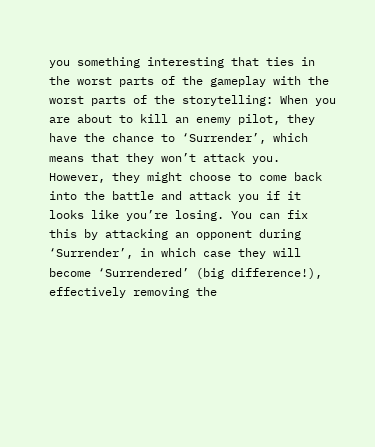you something interesting that ties in the worst parts of the gameplay with the worst parts of the storytelling: When you are about to kill an enemy pilot, they have the chance to ‘Surrender’, which means that they won’t attack you. However, they might choose to come back into the battle and attack you if it looks like you’re losing. You can fix this by attacking an opponent during ‘Surrender’, in which case they will become ‘Surrendered’ (big difference!), effectively removing the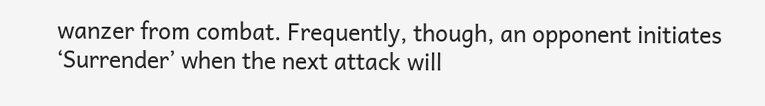wanzer from combat. Frequently, though, an opponent initiates ‘Surrender’ when the next attack will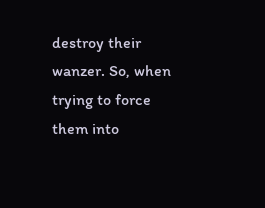destroy their wanzer. So, when trying to force them into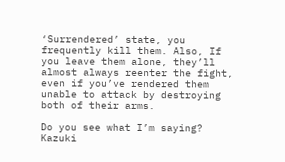‘Surrendered’ state, you frequently kill them. Also, If you leave them alone, they’ll almost always reenter the fight, even if you’ve rendered them unable to attack by destroying both of their arms.

Do you see what I’m saying? Kazuki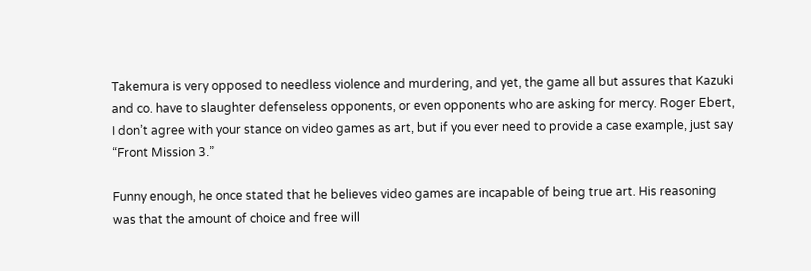Takemura is very opposed to needless violence and murdering, and yet, the game all but assures that Kazuki and co. have to slaughter defenseless opponents, or even opponents who are asking for mercy. Roger Ebert, I don’t agree with your stance on video games as art, but if you ever need to provide a case example, just say “Front Mission 3.”

Funny enough, he once stated that he believes video games are incapable of being true art. His reasoning was that the amount of choice and free will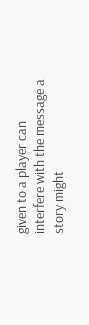given to a player can interfere with the message a story might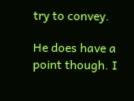try to convey.

He does have a point though. I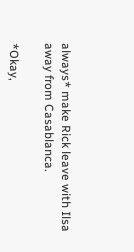always* make Rick leave with Ilsa away from Casablanca.

*Okay,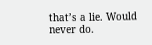that’s a lie. Would never do.